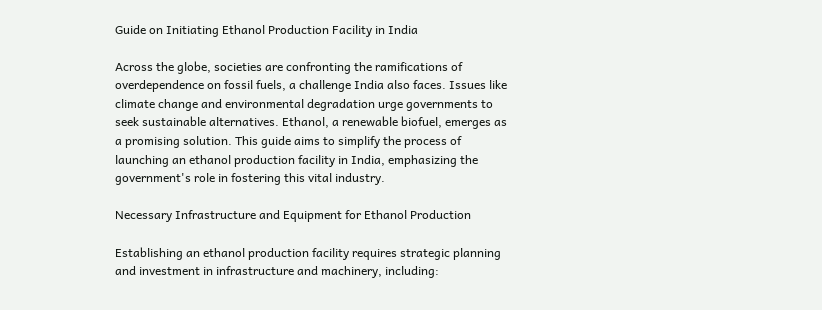Guide on Initiating Ethanol Production Facility in India

Across the globe, societies are confronting the ramifications of overdependence on fossil fuels, a challenge India also faces. Issues like climate change and environmental degradation urge governments to seek sustainable alternatives. Ethanol, a renewable biofuel, emerges as a promising solution. This guide aims to simplify the process of launching an ethanol production facility in India, emphasizing the government's role in fostering this vital industry.

Necessary Infrastructure and Equipment for Ethanol Production

Establishing an ethanol production facility requires strategic planning and investment in infrastructure and machinery, including: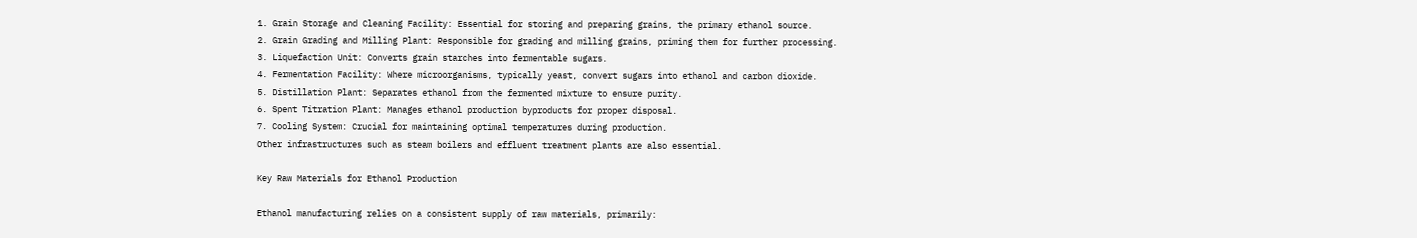1. Grain Storage and Cleaning Facility: Essential for storing and preparing grains, the primary ethanol source.
2. Grain Grading and Milling Plant: Responsible for grading and milling grains, priming them for further processing.
3. Liquefaction Unit: Converts grain starches into fermentable sugars.
4. Fermentation Facility: Where microorganisms, typically yeast, convert sugars into ethanol and carbon dioxide.
5. Distillation Plant: Separates ethanol from the fermented mixture to ensure purity.
6. Spent Titration Plant: Manages ethanol production byproducts for proper disposal.
7. Cooling System: Crucial for maintaining optimal temperatures during production.
Other infrastructures such as steam boilers and effluent treatment plants are also essential.

Key Raw Materials for Ethanol Production

Ethanol manufacturing relies on a consistent supply of raw materials, primarily: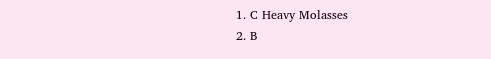1. C Heavy Molasses
2. B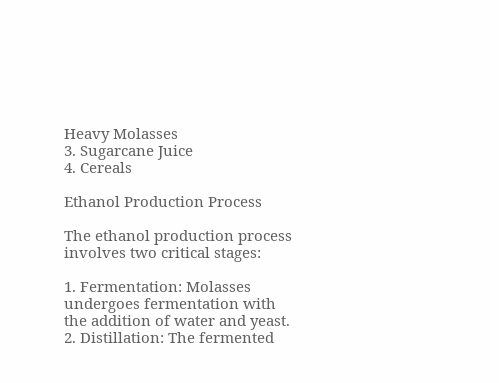Heavy Molasses
3. Sugarcane Juice
4. Cereals

Ethanol Production Process

The ethanol production process involves two critical stages:

1. Fermentation: Molasses undergoes fermentation with the addition of water and yeast.
2. Distillation: The fermented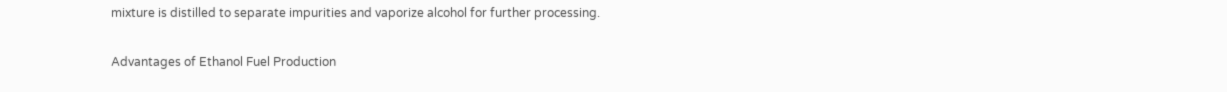mixture is distilled to separate impurities and vaporize alcohol for further processing.

Advantages of Ethanol Fuel Production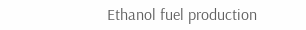Ethanol fuel production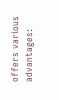offers various advantages: